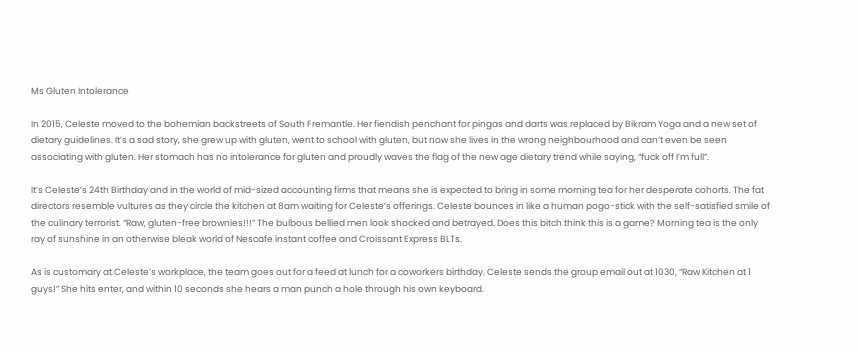Ms Gluten Intolerance

In 2015, Celeste moved to the bohemian backstreets of South Fremantle. Her fiendish penchant for pingas and darts was replaced by Bikram Yoga and a new set of dietary guidelines. It’s a sad story, she grew up with gluten, went to school with gluten, but now she lives in the wrong neighbourhood and can’t even be seen associating with gluten. Her stomach has no intolerance for gluten and proudly waves the flag of the new age dietary trend while saying, “fuck off I’m full”.

It’s Celeste’s 24th Birthday and in the world of mid-sized accounting firms that means she is expected to bring in some morning tea for her desperate cohorts. The fat directors resemble vultures as they circle the kitchen at 8am waiting for Celeste’s offerings. Celeste bounces in like a human pogo-stick with the self-satisfied smile of the culinary terrorist. “Raw, gluten-free brownies!!!” The bulbous bellied men look shocked and betrayed. Does this bitch think this is a game? Morning tea is the only ray of sunshine in an otherwise bleak world of Nescafe instant coffee and Croissant Express BLTs.

As is customary at Celeste’s workplace, the team goes out for a feed at lunch for a coworkers birthday. Celeste sends the group email out at 1030, “Raw Kitchen at 1 guys!” She hits enter, and within 10 seconds she hears a man punch a hole through his own keyboard.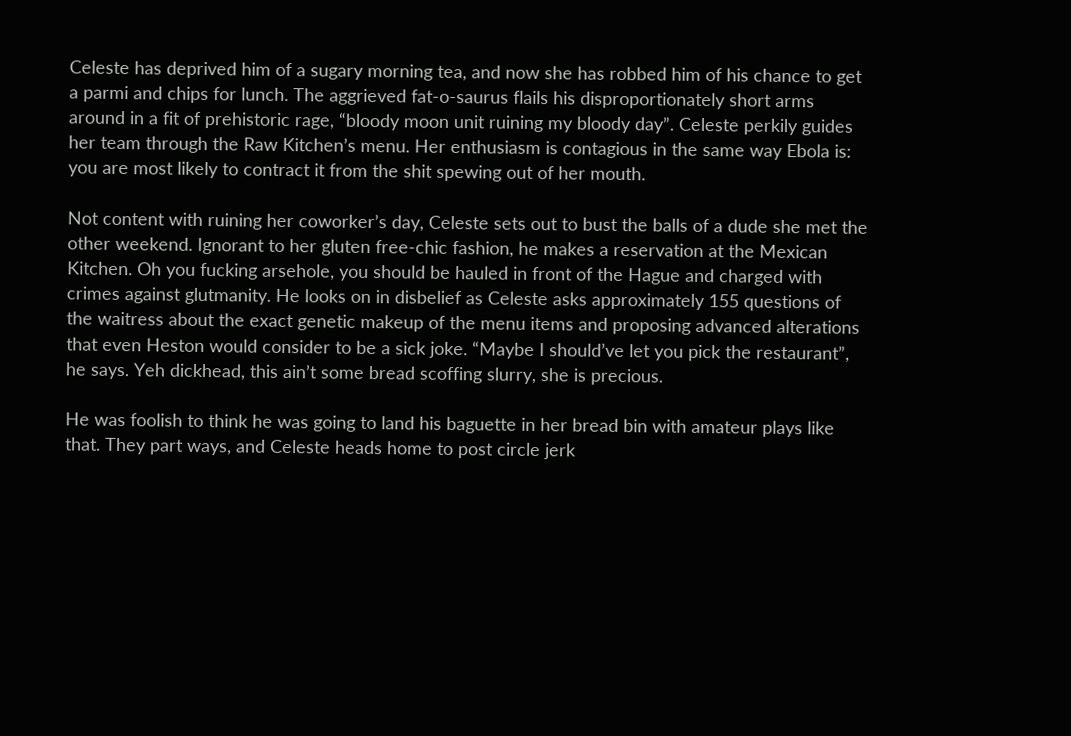Celeste has deprived him of a sugary morning tea, and now she has robbed him of his chance to get a parmi and chips for lunch. The aggrieved fat-o-saurus flails his disproportionately short arms around in a fit of prehistoric rage, “bloody moon unit ruining my bloody day”. Celeste perkily guides her team through the Raw Kitchen’s menu. Her enthusiasm is contagious in the same way Ebola is: you are most likely to contract it from the shit spewing out of her mouth.

Not content with ruining her coworker’s day, Celeste sets out to bust the balls of a dude she met the other weekend. Ignorant to her gluten free-chic fashion, he makes a reservation at the Mexican Kitchen. Oh you fucking arsehole, you should be hauled in front of the Hague and charged with crimes against glutmanity. He looks on in disbelief as Celeste asks approximately 155 questions of the waitress about the exact genetic makeup of the menu items and proposing advanced alterations that even Heston would consider to be a sick joke. “Maybe I should’ve let you pick the restaurant”, he says. Yeh dickhead, this ain’t some bread scoffing slurry, she is precious.

He was foolish to think he was going to land his baguette in her bread bin with amateur plays like that. They part ways, and Celeste heads home to post circle jerk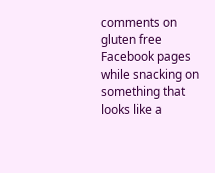comments on gluten free Facebook pages while snacking on something that looks like a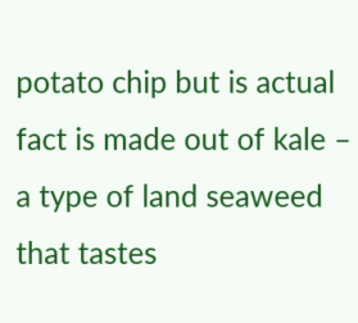potato chip but is actual fact is made out of kale – a type of land seaweed that tastes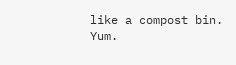like a compost bin. Yum.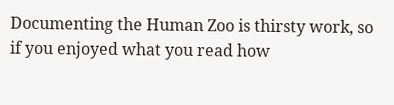Documenting the Human Zoo is thirsty work, so if you enjoyed what you read how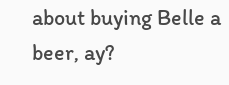about buying Belle a beer, ay?